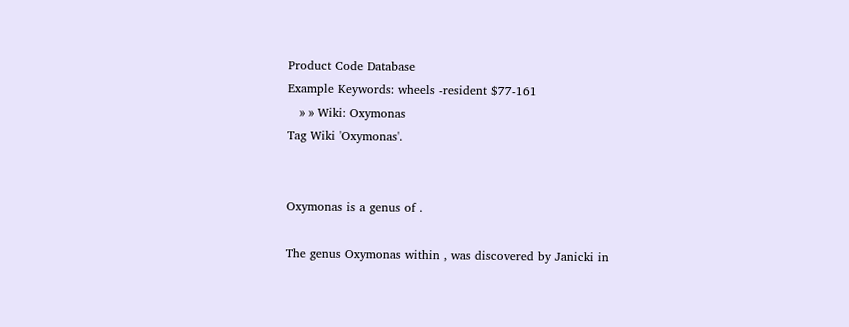Product Code Database
Example Keywords: wheels -resident $77-161
   » » Wiki: Oxymonas
Tag Wiki 'Oxymonas'.


Oxymonas is a genus of .

The genus Oxymonas within , was discovered by Janicki in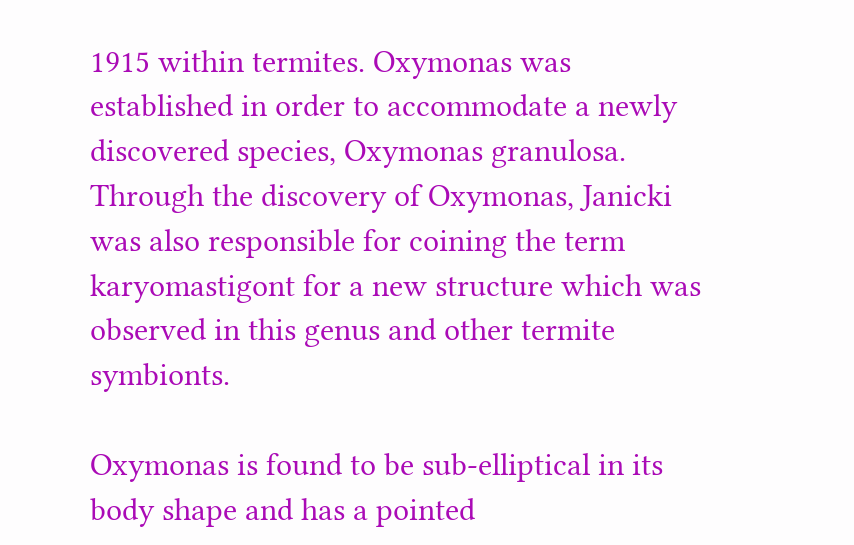1915 within termites. Oxymonas was established in order to accommodate a newly discovered species, Oxymonas granulosa. Through the discovery of Oxymonas, Janicki was also responsible for coining the term karyomastigont for a new structure which was observed in this genus and other termite symbionts.

Oxymonas is found to be sub-elliptical in its body shape and has a pointed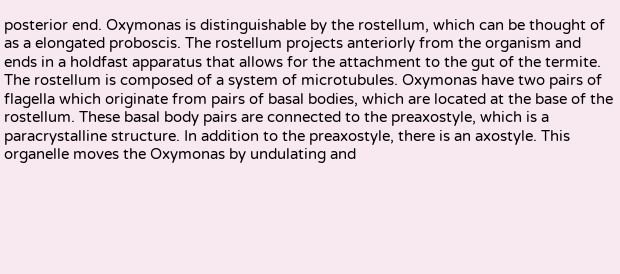posterior end. Oxymonas is distinguishable by the rostellum, which can be thought of as a elongated proboscis. The rostellum projects anteriorly from the organism and ends in a holdfast apparatus that allows for the attachment to the gut of the termite. The rostellum is composed of a system of microtubules. Oxymonas have two pairs of flagella which originate from pairs of basal bodies, which are located at the base of the rostellum. These basal body pairs are connected to the preaxostyle, which is a paracrystalline structure. In addition to the preaxostyle, there is an axostyle. This organelle moves the Oxymonas by undulating and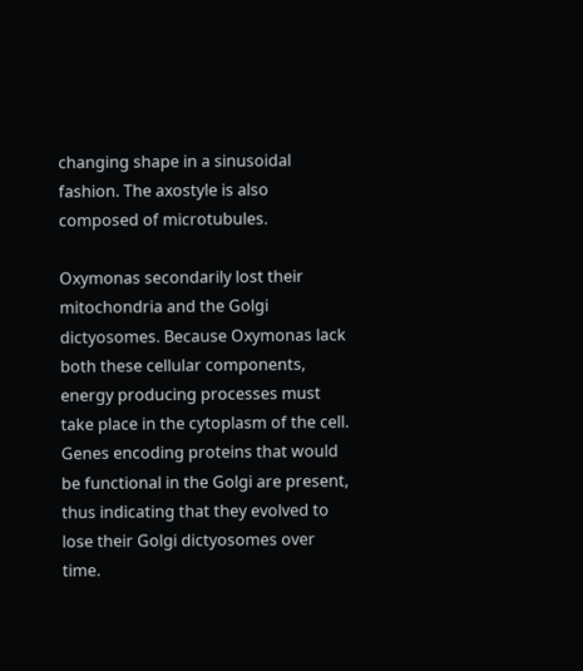changing shape in a sinusoidal fashion. The axostyle is also composed of microtubules.

Oxymonas secondarily lost their mitochondria and the Golgi dictyosomes. Because Oxymonas lack both these cellular components, energy producing processes must take place in the cytoplasm of the cell. Genes encoding proteins that would be functional in the Golgi are present, thus indicating that they evolved to lose their Golgi dictyosomes over time.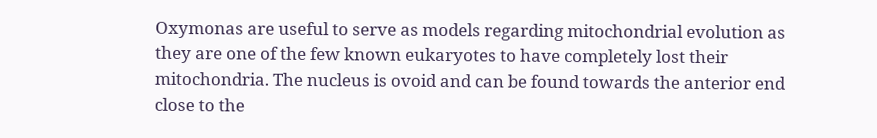Oxymonas are useful to serve as models regarding mitochondrial evolution as they are one of the few known eukaryotes to have completely lost their mitochondria. The nucleus is ovoid and can be found towards the anterior end close to the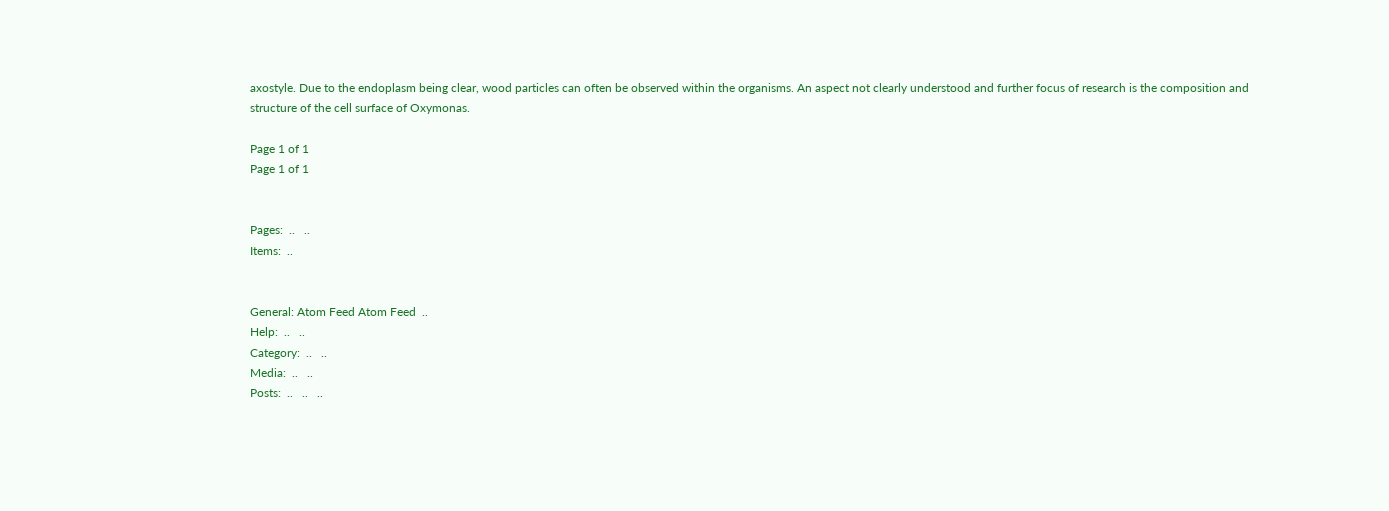axostyle. Due to the endoplasm being clear, wood particles can often be observed within the organisms. An aspect not clearly understood and further focus of research is the composition and structure of the cell surface of Oxymonas.

Page 1 of 1
Page 1 of 1


Pages:  ..   ..
Items:  ..


General: Atom Feed Atom Feed  ..
Help:  ..   ..
Category:  ..   ..
Media:  ..   ..
Posts:  ..   ..   ..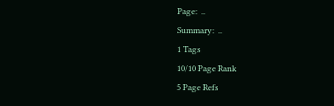Page:  ..
Summary:  ..
1 Tags
10/10 Page Rank
5 Page Refs